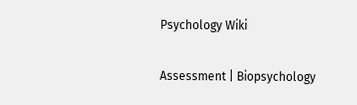Psychology Wiki

Assessment | Biopsychology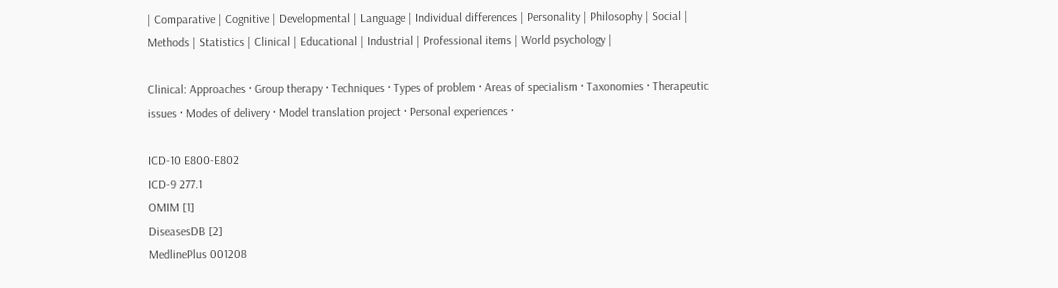| Comparative | Cognitive | Developmental | Language | Individual differences | Personality | Philosophy | Social |
Methods | Statistics | Clinical | Educational | Industrial | Professional items | World psychology |

Clinical: Approaches · Group therapy · Techniques · Types of problem · Areas of specialism · Taxonomies · Therapeutic issues · Modes of delivery · Model translation project · Personal experiences ·

ICD-10 E800-E802
ICD-9 277.1
OMIM [1]
DiseasesDB [2]
MedlinePlus 001208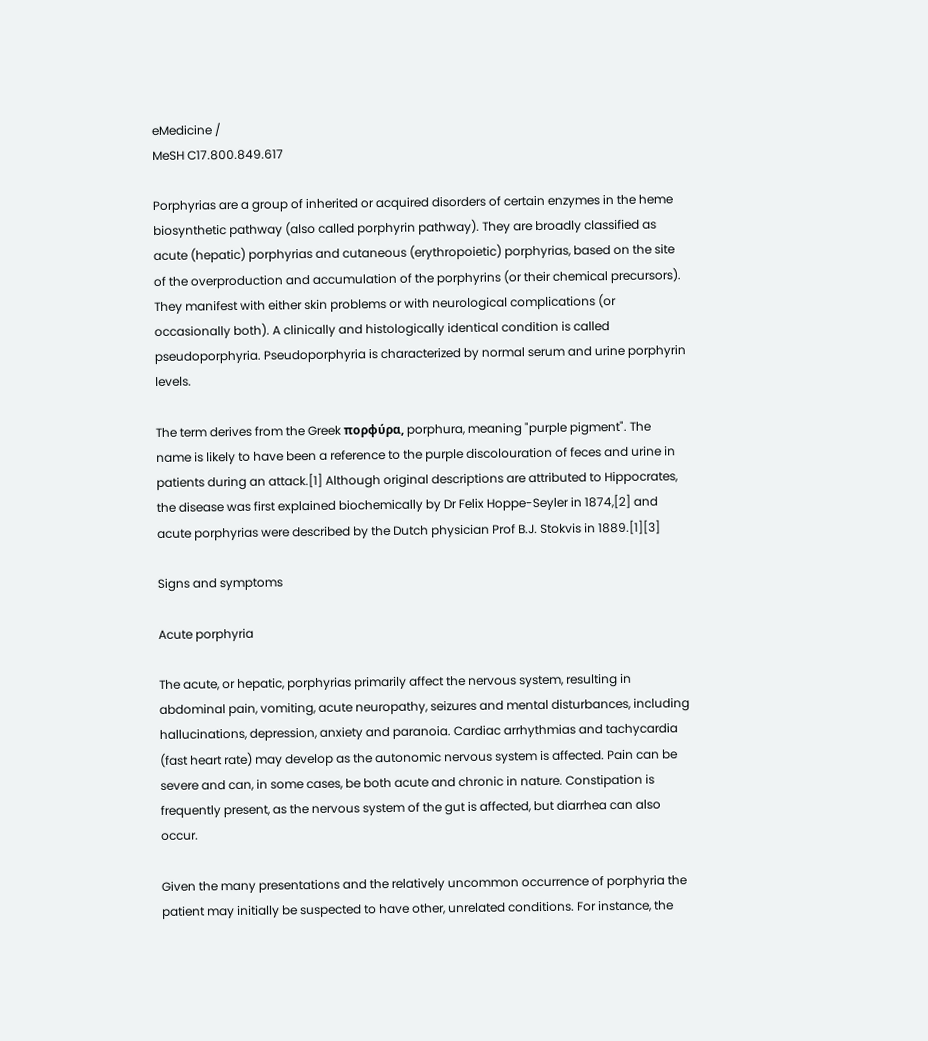eMedicine /
MeSH C17.800.849.617

Porphyrias are a group of inherited or acquired disorders of certain enzymes in the heme biosynthetic pathway (also called porphyrin pathway). They are broadly classified as acute (hepatic) porphyrias and cutaneous (erythropoietic) porphyrias, based on the site of the overproduction and accumulation of the porphyrins (or their chemical precursors). They manifest with either skin problems or with neurological complications (or occasionally both). A clinically and histologically identical condition is called pseudoporphyria. Pseudoporphyria is characterized by normal serum and urine porphyrin levels.

The term derives from the Greek πορφύρα, porphura, meaning "purple pigment". The name is likely to have been a reference to the purple discolouration of feces and urine in patients during an attack.[1] Although original descriptions are attributed to Hippocrates, the disease was first explained biochemically by Dr Felix Hoppe-Seyler in 1874,[2] and acute porphyrias were described by the Dutch physician Prof B.J. Stokvis in 1889.[1][3]

Signs and symptoms

Acute porphyria

The acute, or hepatic, porphyrias primarily affect the nervous system, resulting in abdominal pain, vomiting, acute neuropathy, seizures and mental disturbances, including hallucinations, depression, anxiety and paranoia. Cardiac arrhythmias and tachycardia (fast heart rate) may develop as the autonomic nervous system is affected. Pain can be severe and can, in some cases, be both acute and chronic in nature. Constipation is frequently present, as the nervous system of the gut is affected, but diarrhea can also occur.

Given the many presentations and the relatively uncommon occurrence of porphyria the patient may initially be suspected to have other, unrelated conditions. For instance, the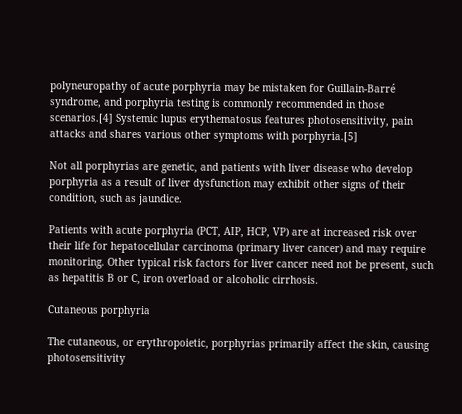polyneuropathy of acute porphyria may be mistaken for Guillain-Barré syndrome, and porphyria testing is commonly recommended in those scenarios.[4] Systemic lupus erythematosus features photosensitivity, pain attacks and shares various other symptoms with porphyria.[5]

Not all porphyrias are genetic, and patients with liver disease who develop porphyria as a result of liver dysfunction may exhibit other signs of their condition, such as jaundice.

Patients with acute porphyria (PCT, AIP, HCP, VP) are at increased risk over their life for hepatocellular carcinoma (primary liver cancer) and may require monitoring. Other typical risk factors for liver cancer need not be present, such as hepatitis B or C, iron overload or alcoholic cirrhosis.

Cutaneous porphyria

The cutaneous, or erythropoietic, porphyrias primarily affect the skin, causing photosensitivity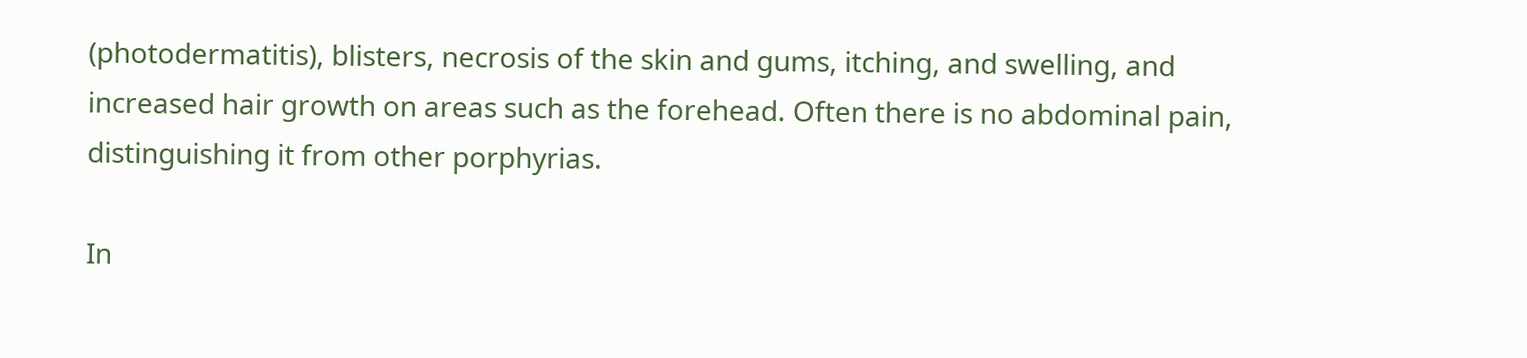(photodermatitis), blisters, necrosis of the skin and gums, itching, and swelling, and increased hair growth on areas such as the forehead. Often there is no abdominal pain, distinguishing it from other porphyrias.

In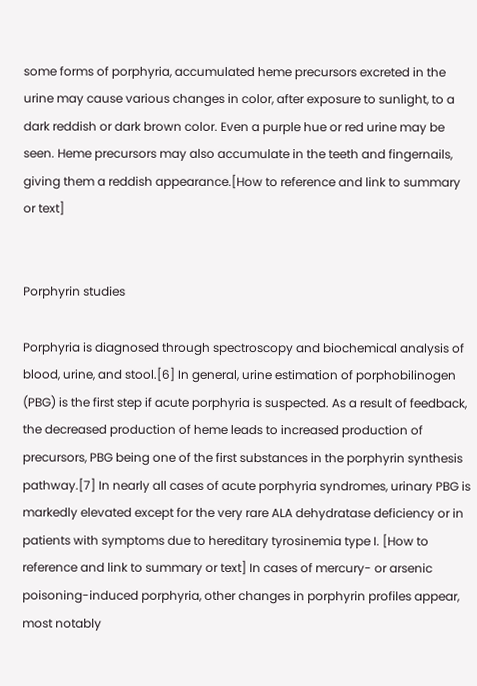some forms of porphyria, accumulated heme precursors excreted in the urine may cause various changes in color, after exposure to sunlight, to a dark reddish or dark brown color. Even a purple hue or red urine may be seen. Heme precursors may also accumulate in the teeth and fingernails, giving them a reddish appearance.[How to reference and link to summary or text]


Porphyrin studies

Porphyria is diagnosed through spectroscopy and biochemical analysis of blood, urine, and stool.[6] In general, urine estimation of porphobilinogen (PBG) is the first step if acute porphyria is suspected. As a result of feedback, the decreased production of heme leads to increased production of precursors, PBG being one of the first substances in the porphyrin synthesis pathway.[7] In nearly all cases of acute porphyria syndromes, urinary PBG is markedly elevated except for the very rare ALA dehydratase deficiency or in patients with symptoms due to hereditary tyrosinemia type I. [How to reference and link to summary or text] In cases of mercury- or arsenic poisoning-induced porphyria, other changes in porphyrin profiles appear, most notably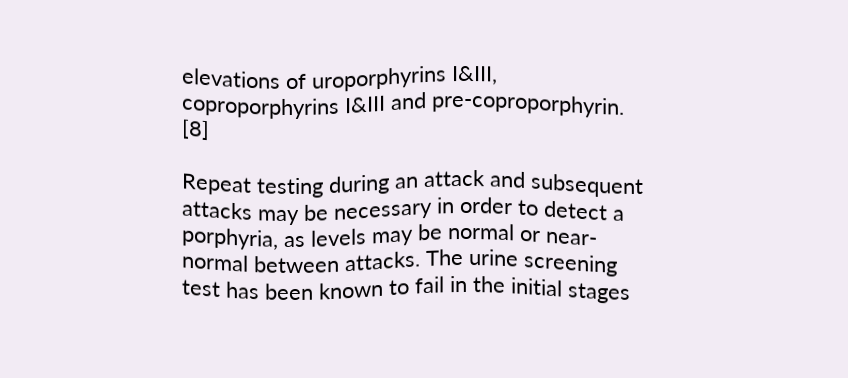elevations of uroporphyrins I&III, coproporphyrins I&III and pre-coproporphyrin. [8]

Repeat testing during an attack and subsequent attacks may be necessary in order to detect a porphyria, as levels may be normal or near-normal between attacks. The urine screening test has been known to fail in the initial stages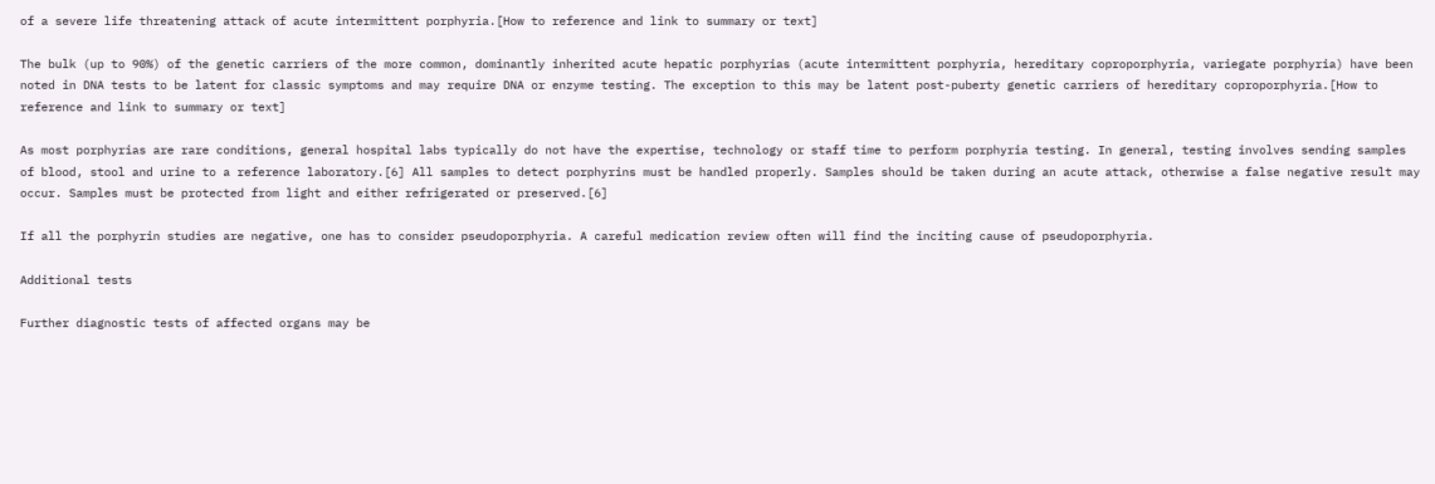of a severe life threatening attack of acute intermittent porphyria.[How to reference and link to summary or text]

The bulk (up to 90%) of the genetic carriers of the more common, dominantly inherited acute hepatic porphyrias (acute intermittent porphyria, hereditary coproporphyria, variegate porphyria) have been noted in DNA tests to be latent for classic symptoms and may require DNA or enzyme testing. The exception to this may be latent post-puberty genetic carriers of hereditary coproporphyria.[How to reference and link to summary or text]

As most porphyrias are rare conditions, general hospital labs typically do not have the expertise, technology or staff time to perform porphyria testing. In general, testing involves sending samples of blood, stool and urine to a reference laboratory.[6] All samples to detect porphyrins must be handled properly. Samples should be taken during an acute attack, otherwise a false negative result may occur. Samples must be protected from light and either refrigerated or preserved.[6]

If all the porphyrin studies are negative, one has to consider pseudoporphyria. A careful medication review often will find the inciting cause of pseudoporphyria.

Additional tests

Further diagnostic tests of affected organs may be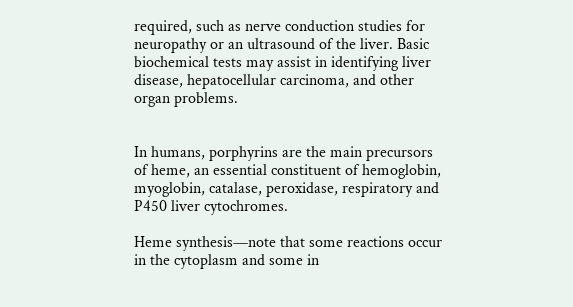required, such as nerve conduction studies for neuropathy or an ultrasound of the liver. Basic biochemical tests may assist in identifying liver disease, hepatocellular carcinoma, and other organ problems.


In humans, porphyrins are the main precursors of heme, an essential constituent of hemoglobin, myoglobin, catalase, peroxidase, respiratory and P450 liver cytochromes.

Heme synthesis—note that some reactions occur in the cytoplasm and some in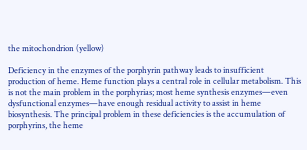the mitochondrion (yellow)

Deficiency in the enzymes of the porphyrin pathway leads to insufficient production of heme. Heme function plays a central role in cellular metabolism. This is not the main problem in the porphyrias; most heme synthesis enzymes—even dysfunctional enzymes—have enough residual activity to assist in heme biosynthesis. The principal problem in these deficiencies is the accumulation of porphyrins, the heme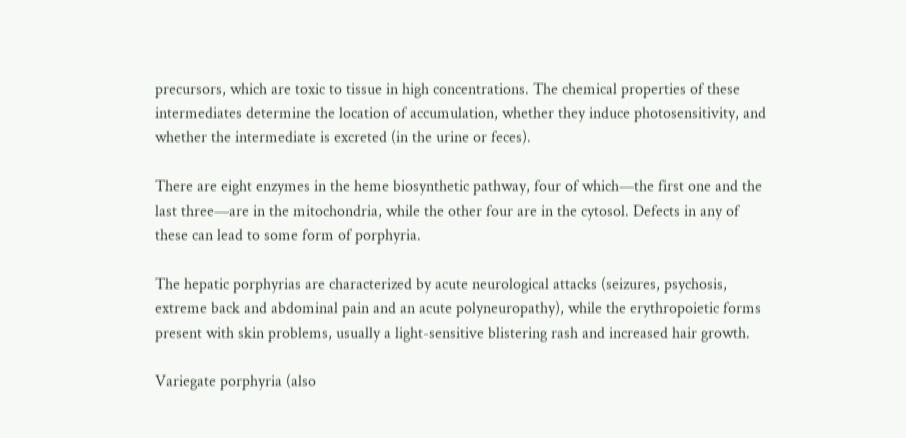precursors, which are toxic to tissue in high concentrations. The chemical properties of these intermediates determine the location of accumulation, whether they induce photosensitivity, and whether the intermediate is excreted (in the urine or feces).

There are eight enzymes in the heme biosynthetic pathway, four of which—the first one and the last three—are in the mitochondria, while the other four are in the cytosol. Defects in any of these can lead to some form of porphyria.

The hepatic porphyrias are characterized by acute neurological attacks (seizures, psychosis, extreme back and abdominal pain and an acute polyneuropathy), while the erythropoietic forms present with skin problems, usually a light-sensitive blistering rash and increased hair growth.

Variegate porphyria (also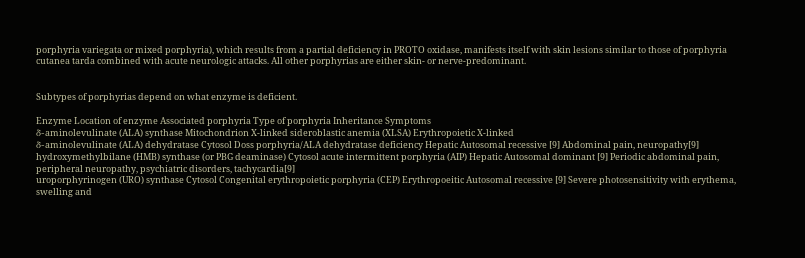porphyria variegata or mixed porphyria), which results from a partial deficiency in PROTO oxidase, manifests itself with skin lesions similar to those of porphyria cutanea tarda combined with acute neurologic attacks. All other porphyrias are either skin- or nerve-predominant.


Subtypes of porphyrias depend on what enzyme is deficient.

Enzyme Location of enzyme Associated porphyria Type of porphyria Inheritance Symptoms
δ-aminolevulinate (ALA) synthase Mitochondrion X-linked sideroblastic anemia (XLSA) Erythropoietic X-linked
δ-aminolevulinate (ALA) dehydratase Cytosol Doss porphyria/ALA dehydratase deficiency Hepatic Autosomal recessive [9] Abdominal pain, neuropathy[9]
hydroxymethylbilane (HMB) synthase (or PBG deaminase) Cytosol acute intermittent porphyria (AIP) Hepatic Autosomal dominant [9] Periodic abdominal pain, peripheral neuropathy, psychiatric disorders, tachycardia[9]
uroporphyrinogen (URO) synthase Cytosol Congenital erythropoietic porphyria (CEP) Erythropoeitic Autosomal recessive [9] Severe photosensitivity with erythema, swelling and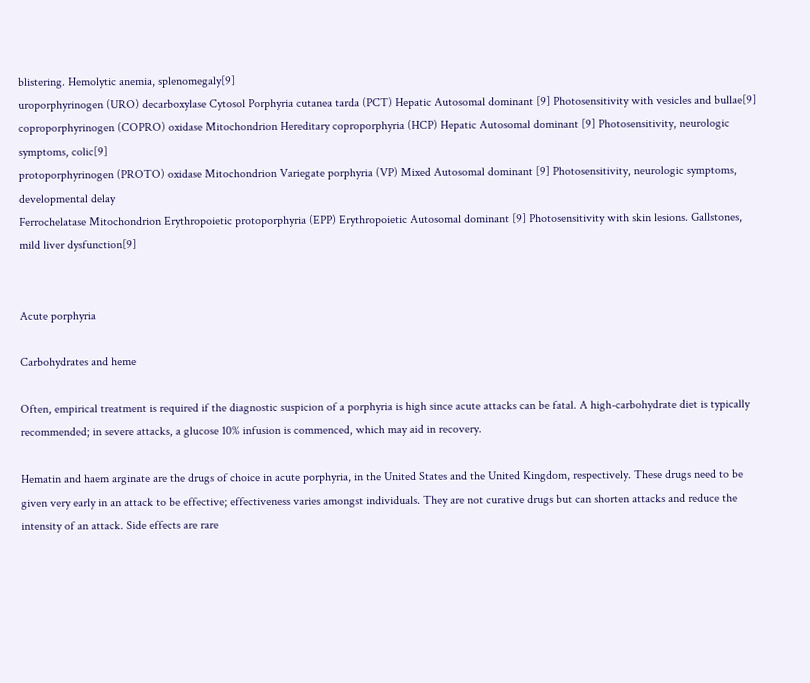blistering. Hemolytic anemia, splenomegaly[9]
uroporphyrinogen (URO) decarboxylase Cytosol Porphyria cutanea tarda (PCT) Hepatic Autosomal dominant [9] Photosensitivity with vesicles and bullae[9]
coproporphyrinogen (COPRO) oxidase Mitochondrion Hereditary coproporphyria (HCP) Hepatic Autosomal dominant [9] Photosensitivity, neurologic symptoms, colic[9]
protoporphyrinogen (PROTO) oxidase Mitochondrion Variegate porphyria (VP) Mixed Autosomal dominant [9] Photosensitivity, neurologic symptoms, developmental delay
Ferrochelatase Mitochondrion Erythropoietic protoporphyria (EPP) Erythropoietic Autosomal dominant [9] Photosensitivity with skin lesions. Gallstones, mild liver dysfunction[9]


Acute porphyria

Carbohydrates and heme

Often, empirical treatment is required if the diagnostic suspicion of a porphyria is high since acute attacks can be fatal. A high-carbohydrate diet is typically recommended; in severe attacks, a glucose 10% infusion is commenced, which may aid in recovery.

Hematin and haem arginate are the drugs of choice in acute porphyria, in the United States and the United Kingdom, respectively. These drugs need to be given very early in an attack to be effective; effectiveness varies amongst individuals. They are not curative drugs but can shorten attacks and reduce the intensity of an attack. Side effects are rare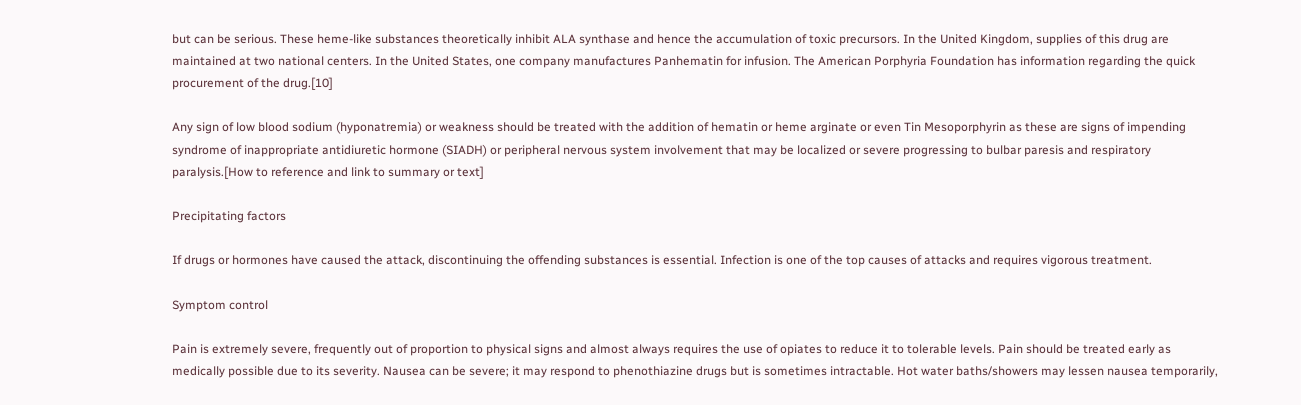but can be serious. These heme-like substances theoretically inhibit ALA synthase and hence the accumulation of toxic precursors. In the United Kingdom, supplies of this drug are maintained at two national centers. In the United States, one company manufactures Panhematin for infusion. The American Porphyria Foundation has information regarding the quick procurement of the drug.[10]

Any sign of low blood sodium (hyponatremia) or weakness should be treated with the addition of hematin or heme arginate or even Tin Mesoporphyrin as these are signs of impending syndrome of inappropriate antidiuretic hormone (SIADH) or peripheral nervous system involvement that may be localized or severe progressing to bulbar paresis and respiratory paralysis.[How to reference and link to summary or text]

Precipitating factors

If drugs or hormones have caused the attack, discontinuing the offending substances is essential. Infection is one of the top causes of attacks and requires vigorous treatment.

Symptom control

Pain is extremely severe, frequently out of proportion to physical signs and almost always requires the use of opiates to reduce it to tolerable levels. Pain should be treated early as medically possible due to its severity. Nausea can be severe; it may respond to phenothiazine drugs but is sometimes intractable. Hot water baths/showers may lessen nausea temporarily,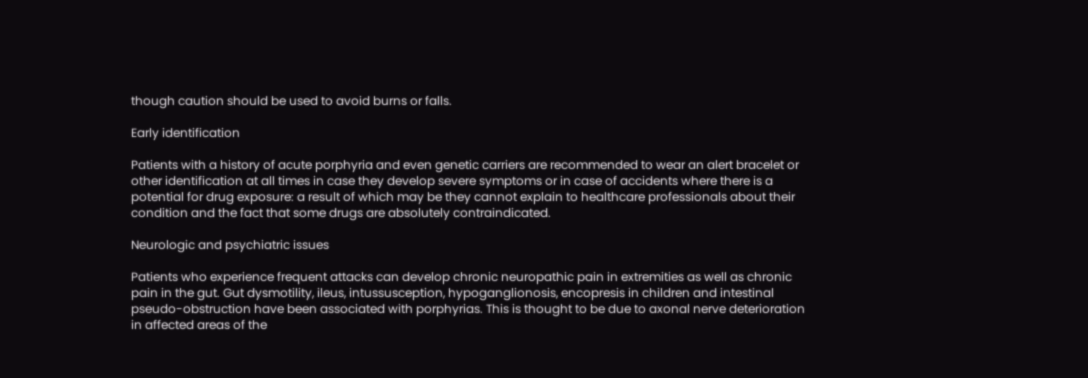though caution should be used to avoid burns or falls.

Early identification

Patients with a history of acute porphyria and even genetic carriers are recommended to wear an alert bracelet or other identification at all times in case they develop severe symptoms or in case of accidents where there is a potential for drug exposure: a result of which may be they cannot explain to healthcare professionals about their condition and the fact that some drugs are absolutely contraindicated.

Neurologic and psychiatric issues

Patients who experience frequent attacks can develop chronic neuropathic pain in extremities as well as chronic pain in the gut. Gut dysmotility, ileus, intussusception, hypoganglionosis, encopresis in children and intestinal pseudo-obstruction have been associated with porphyrias. This is thought to be due to axonal nerve deterioration in affected areas of the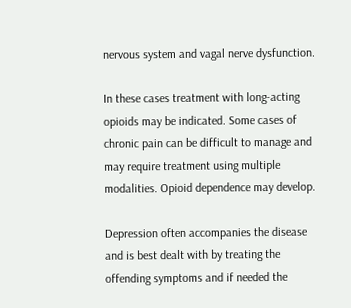nervous system and vagal nerve dysfunction.

In these cases treatment with long-acting opioids may be indicated. Some cases of chronic pain can be difficult to manage and may require treatment using multiple modalities. Opioid dependence may develop.

Depression often accompanies the disease and is best dealt with by treating the offending symptoms and if needed the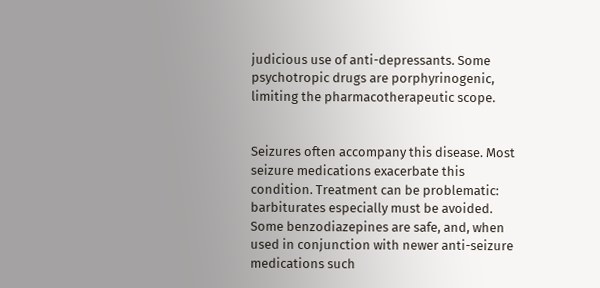judicious use of anti-depressants. Some psychotropic drugs are porphyrinogenic, limiting the pharmacotherapeutic scope.


Seizures often accompany this disease. Most seizure medications exacerbate this condition. Treatment can be problematic: barbiturates especially must be avoided. Some benzodiazepines are safe, and, when used in conjunction with newer anti-seizure medications such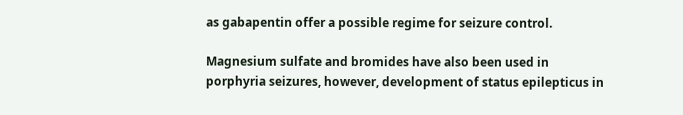as gabapentin offer a possible regime for seizure control.

Magnesium sulfate and bromides have also been used in porphyria seizures, however, development of status epilepticus in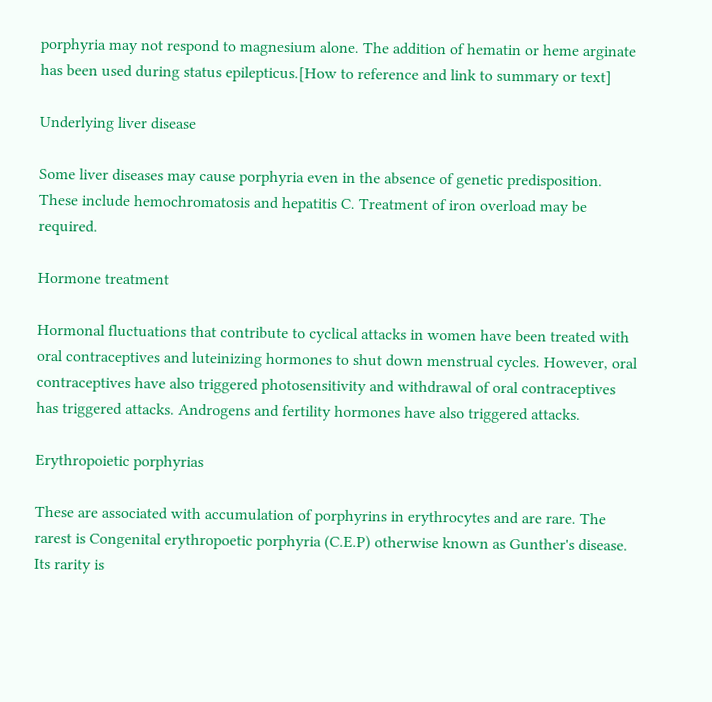porphyria may not respond to magnesium alone. The addition of hematin or heme arginate has been used during status epilepticus.[How to reference and link to summary or text]

Underlying liver disease

Some liver diseases may cause porphyria even in the absence of genetic predisposition. These include hemochromatosis and hepatitis C. Treatment of iron overload may be required.

Hormone treatment

Hormonal fluctuations that contribute to cyclical attacks in women have been treated with oral contraceptives and luteinizing hormones to shut down menstrual cycles. However, oral contraceptives have also triggered photosensitivity and withdrawal of oral contraceptives has triggered attacks. Androgens and fertility hormones have also triggered attacks.

Erythropoietic porphyrias

These are associated with accumulation of porphyrins in erythrocytes and are rare. The rarest is Congenital erythropoetic porphyria (C.E.P) otherwise known as Gunther's disease. Its rarity is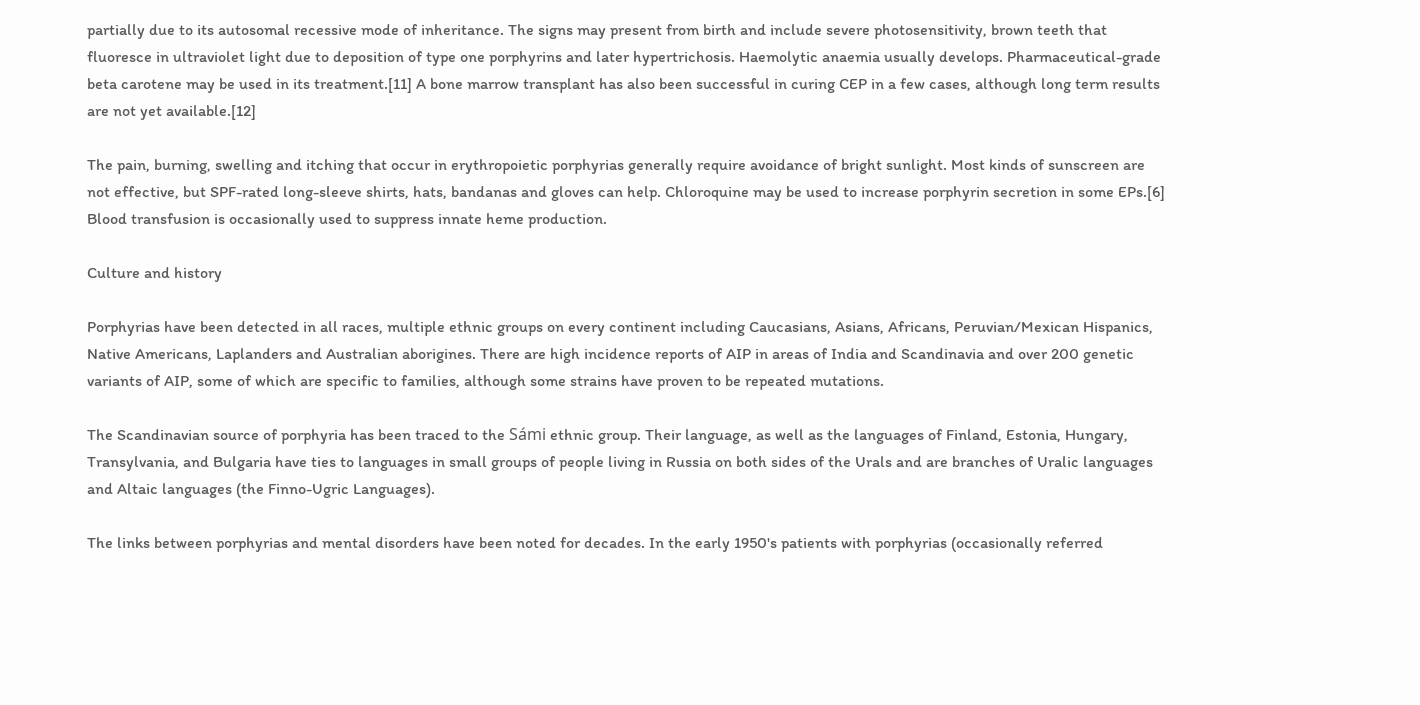partially due to its autosomal recessive mode of inheritance. The signs may present from birth and include severe photosensitivity, brown teeth that fluoresce in ultraviolet light due to deposition of type one porphyrins and later hypertrichosis. Haemolytic anaemia usually develops. Pharmaceutical-grade beta carotene may be used in its treatment.[11] A bone marrow transplant has also been successful in curing CEP in a few cases, although long term results are not yet available.[12]

The pain, burning, swelling and itching that occur in erythropoietic porphyrias generally require avoidance of bright sunlight. Most kinds of sunscreen are not effective, but SPF-rated long-sleeve shirts, hats, bandanas and gloves can help. Chloroquine may be used to increase porphyrin secretion in some EPs.[6] Blood transfusion is occasionally used to suppress innate heme production.

Culture and history

Porphyrias have been detected in all races, multiple ethnic groups on every continent including Caucasians, Asians, Africans, Peruvian/Mexican Hispanics, Native Americans, Laplanders and Australian aborigines. There are high incidence reports of AIP in areas of India and Scandinavia and over 200 genetic variants of AIP, some of which are specific to families, although some strains have proven to be repeated mutations.

The Scandinavian source of porphyria has been traced to the Sámi ethnic group. Their language, as well as the languages of Finland, Estonia, Hungary, Transylvania, and Bulgaria have ties to languages in small groups of people living in Russia on both sides of the Urals and are branches of Uralic languages and Altaic languages (the Finno-Ugric Languages).

The links between porphyrias and mental disorders have been noted for decades. In the early 1950's patients with porphyrias (occasionally referred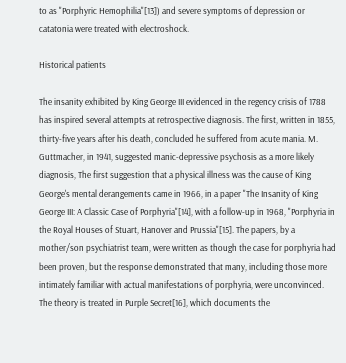to as "Porphyric Hemophilia"[13]) and severe symptoms of depression or catatonia were treated with electroshock.

Historical patients

The insanity exhibited by King George III evidenced in the regency crisis of 1788 has inspired several attempts at retrospective diagnosis. The first, written in 1855, thirty-five years after his death, concluded he suffered from acute mania. M. Guttmacher, in 1941, suggested manic-depressive psychosis as a more likely diagnosis, The first suggestion that a physical illness was the cause of King George's mental derangements came in 1966, in a paper "The Insanity of King George III: A Classic Case of Porphyria"[14], with a follow-up in 1968, "Porphyria in the Royal Houses of Stuart, Hanover and Prussia"[15]. The papers, by a mother/son psychiatrist team, were written as though the case for porphyria had been proven, but the response demonstrated that many, including those more intimately familiar with actual manifestations of porphyria, were unconvinced. The theory is treated in Purple Secret[16], which documents the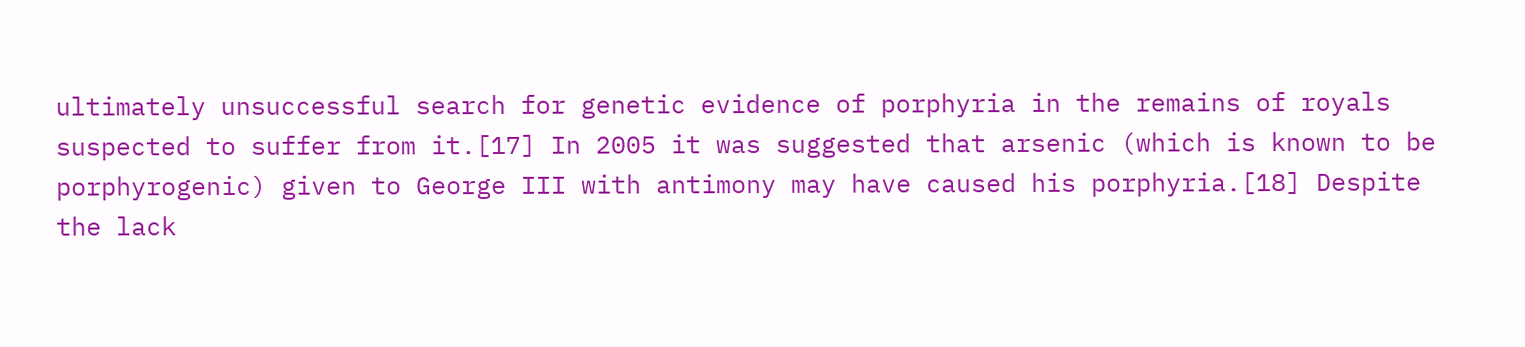ultimately unsuccessful search for genetic evidence of porphyria in the remains of royals suspected to suffer from it.[17] In 2005 it was suggested that arsenic (which is known to be porphyrogenic) given to George III with antimony may have caused his porphyria.[18] Despite the lack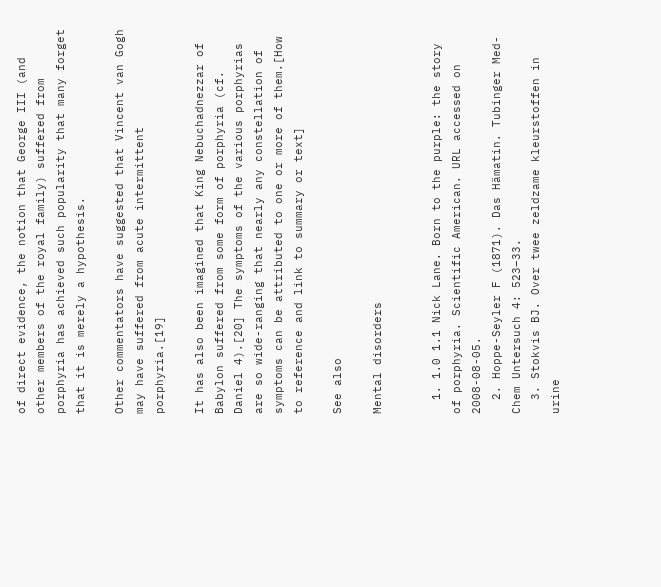of direct evidence, the notion that George III (and other members of the royal family) suffered from porphyria has achieved such popularity that many forget that it is merely a hypothesis.

Other commentators have suggested that Vincent van Gogh may have suffered from acute intermittent porphyria.[19]

It has also been imagined that King Nebuchadnezzar of Babylon suffered from some form of porphyria (cf. Daniel 4).[20] The symptoms of the various porphyrias are so wide-ranging that nearly any constellation of symptoms can be attributed to one or more of them.[How to reference and link to summary or text]

See also

Mental disorders


  1. 1.0 1.1 Nick Lane. Born to the purple: the story of porphyria. Scientific American. URL accessed on 2008-08-05.
  2. Hoppe-Seyler F (1871). Das Hämatin. Tubinger Med-Chem Untersuch 4: 523–33.
  3. Stokvis BJ. Over twee zeldzame kleurstoffen in urine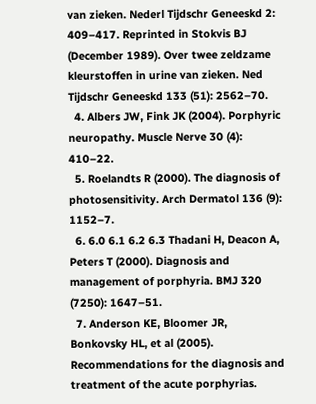van zieken. Nederl Tijdschr Geneeskd 2: 409–417. Reprinted in Stokvis BJ (December 1989). Over twee zeldzame kleurstoffen in urine van zieken. Ned Tijdschr Geneeskd 133 (51): 2562–70.
  4. Albers JW, Fink JK (2004). Porphyric neuropathy. Muscle Nerve 30 (4): 410–22.
  5. Roelandts R (2000). The diagnosis of photosensitivity. Arch Dermatol 136 (9): 1152–7.
  6. 6.0 6.1 6.2 6.3 Thadani H, Deacon A, Peters T (2000). Diagnosis and management of porphyria. BMJ 320 (7250): 1647–51.
  7. Anderson KE, Bloomer JR, Bonkovsky HL, et al (2005). Recommendations for the diagnosis and treatment of the acute porphyrias.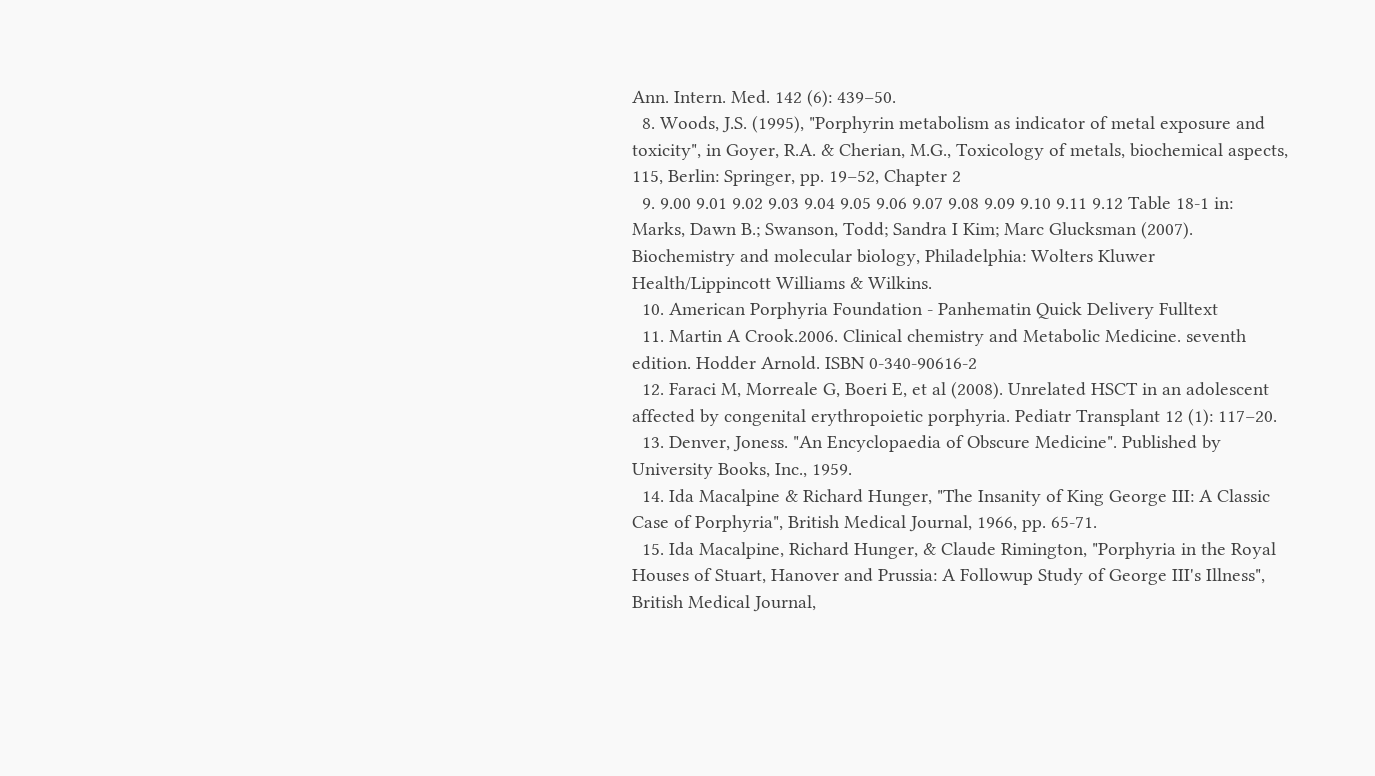Ann. Intern. Med. 142 (6): 439–50.
  8. Woods, J.S. (1995), "Porphyrin metabolism as indicator of metal exposure and toxicity", in Goyer, R.A. & Cherian, M.G., Toxicology of metals, biochemical aspects, 115, Berlin: Springer, pp. 19–52, Chapter 2
  9. 9.00 9.01 9.02 9.03 9.04 9.05 9.06 9.07 9.08 9.09 9.10 9.11 9.12 Table 18-1 in: Marks, Dawn B.; Swanson, Todd; Sandra I Kim; Marc Glucksman (2007). Biochemistry and molecular biology, Philadelphia: Wolters Kluwer Health/Lippincott Williams & Wilkins.
  10. American Porphyria Foundation - Panhematin Quick Delivery Fulltext
  11. Martin A Crook.2006. Clinical chemistry and Metabolic Medicine. seventh edition. Hodder Arnold. ISBN 0-340-90616-2
  12. Faraci M, Morreale G, Boeri E, et al (2008). Unrelated HSCT in an adolescent affected by congenital erythropoietic porphyria. Pediatr Transplant 12 (1): 117–20.
  13. Denver, Joness. "An Encyclopaedia of Obscure Medicine". Published by University Books, Inc., 1959.
  14. Ida Macalpine & Richard Hunger, "The Insanity of King George III: A Classic Case of Porphyria", British Medical Journal, 1966, pp. 65-71.
  15. Ida Macalpine, Richard Hunger, & Claude Rimington, "Porphyria in the Royal Houses of Stuart, Hanover and Prussia: A Followup Study of George III's Illness", British Medical Journal,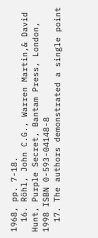1968, pp. 7-18.
  16. Röhl, John C.G., Warren Martin,& David Hunt, Purple Secret, Bantam Press, London, 1998 ISBN 0-593-04148-8
  17. The authors demonstrated a single point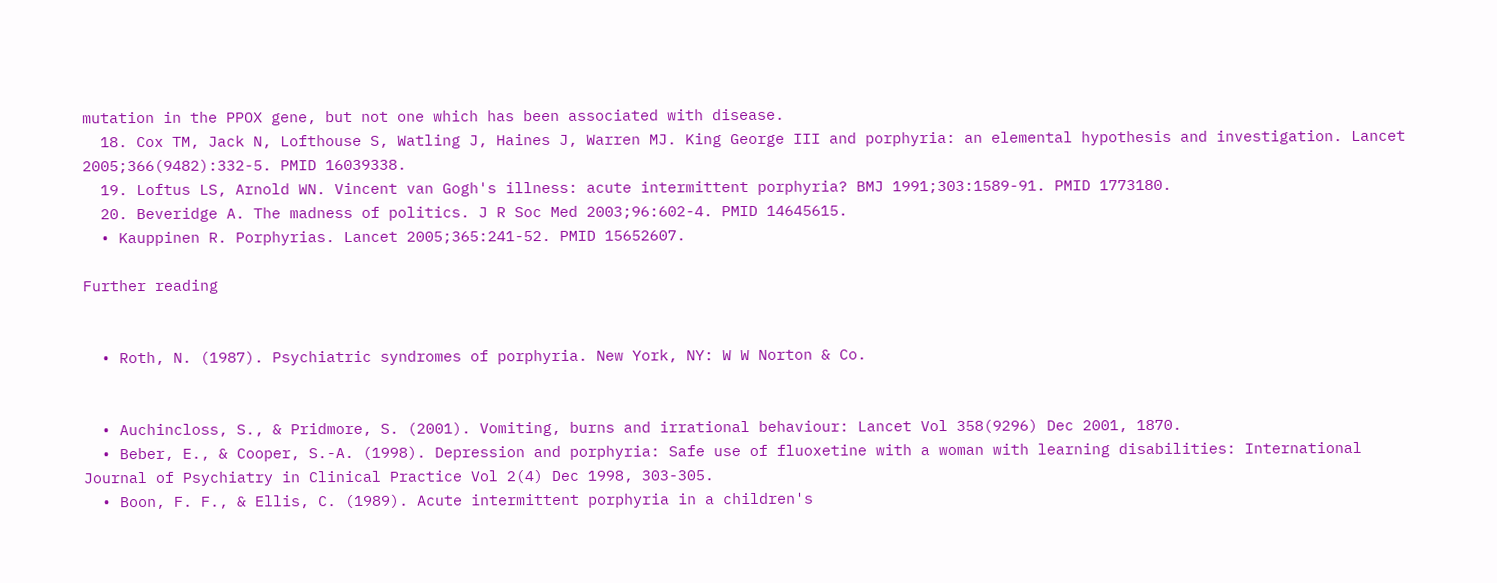mutation in the PPOX gene, but not one which has been associated with disease.
  18. Cox TM, Jack N, Lofthouse S, Watling J, Haines J, Warren MJ. King George III and porphyria: an elemental hypothesis and investigation. Lancet 2005;366(9482):332-5. PMID 16039338.
  19. Loftus LS, Arnold WN. Vincent van Gogh's illness: acute intermittent porphyria? BMJ 1991;303:1589-91. PMID 1773180.
  20. Beveridge A. The madness of politics. J R Soc Med 2003;96:602-4. PMID 14645615.
  • Kauppinen R. Porphyrias. Lancet 2005;365:241-52. PMID 15652607.

Further reading


  • Roth, N. (1987). Psychiatric syndromes of porphyria. New York, NY: W W Norton & Co.


  • Auchincloss, S., & Pridmore, S. (2001). Vomiting, burns and irrational behaviour: Lancet Vol 358(9296) Dec 2001, 1870.
  • Beber, E., & Cooper, S.-A. (1998). Depression and porphyria: Safe use of fluoxetine with a woman with learning disabilities: International Journal of Psychiatry in Clinical Practice Vol 2(4) Dec 1998, 303-305.
  • Boon, F. F., & Ellis, C. (1989). Acute intermittent porphyria in a children's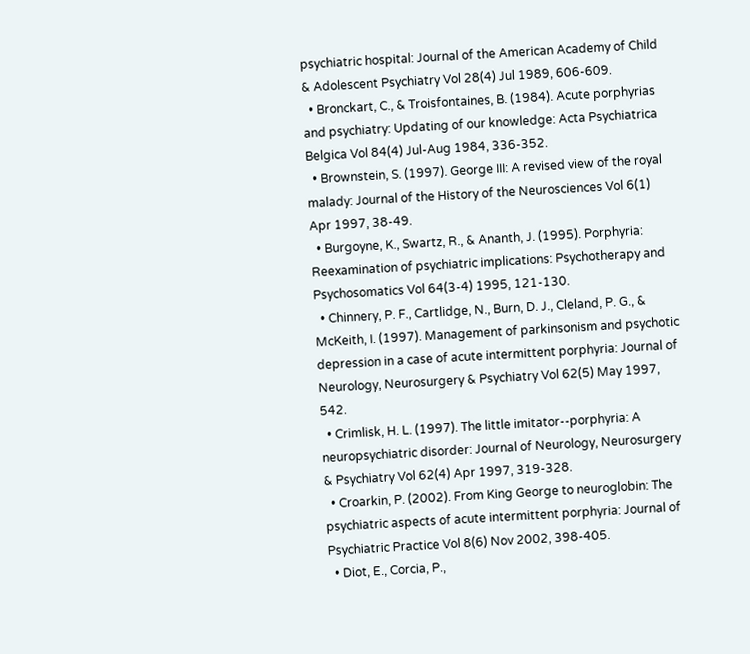psychiatric hospital: Journal of the American Academy of Child & Adolescent Psychiatry Vol 28(4) Jul 1989, 606-609.
  • Bronckart, C., & Troisfontaines, B. (1984). Acute porphyrias and psychiatry: Updating of our knowledge: Acta Psychiatrica Belgica Vol 84(4) Jul-Aug 1984, 336-352.
  • Brownstein, S. (1997). George III: A revised view of the royal malady: Journal of the History of the Neurosciences Vol 6(1) Apr 1997, 38-49.
  • Burgoyne, K., Swartz, R., & Ananth, J. (1995). Porphyria: Reexamination of psychiatric implications: Psychotherapy and Psychosomatics Vol 64(3-4) 1995, 121-130.
  • Chinnery, P. F., Cartlidge, N., Burn, D. J., Cleland, P. G., & McKeith, I. (1997). Management of parkinsonism and psychotic depression in a case of acute intermittent porphyria: Journal of Neurology, Neurosurgery & Psychiatry Vol 62(5) May 1997, 542.
  • Crimlisk, H. L. (1997). The little imitator--porphyria: A neuropsychiatric disorder: Journal of Neurology, Neurosurgery & Psychiatry Vol 62(4) Apr 1997, 319-328.
  • Croarkin, P. (2002). From King George to neuroglobin: The psychiatric aspects of acute intermittent porphyria: Journal of Psychiatric Practice Vol 8(6) Nov 2002, 398-405.
  • Diot, E., Corcia, P.,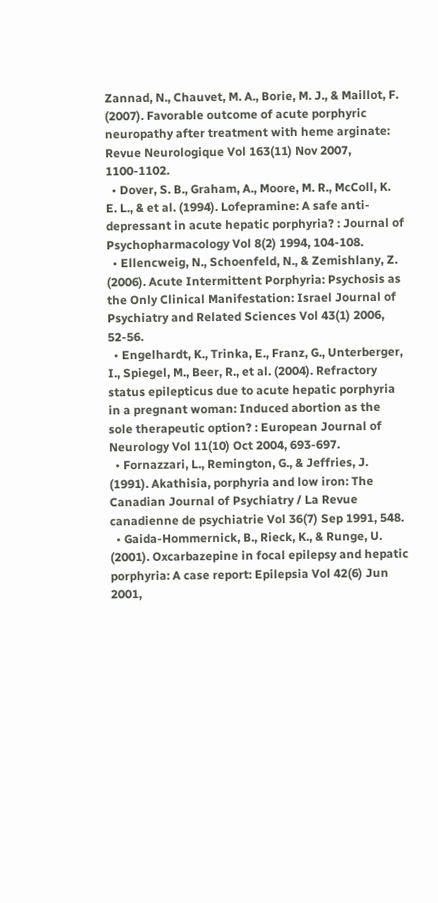Zannad, N., Chauvet, M. A., Borie, M. J., & Maillot, F. (2007). Favorable outcome of acute porphyric neuropathy after treatment with heme arginate: Revue Neurologique Vol 163(11) Nov 2007, 1100-1102.
  • Dover, S. B., Graham, A., Moore, M. R., McColl, K. E. L., & et al. (1994). Lofepramine: A safe anti-depressant in acute hepatic porphyria? : Journal of Psychopharmacology Vol 8(2) 1994, 104-108.
  • Ellencweig, N., Schoenfeld, N., & Zemishlany, Z. (2006). Acute Intermittent Porphyria: Psychosis as the Only Clinical Manifestation: Israel Journal of Psychiatry and Related Sciences Vol 43(1) 2006, 52-56.
  • Engelhardt, K., Trinka, E., Franz, G., Unterberger, I., Spiegel, M., Beer, R., et al. (2004). Refractory status epilepticus due to acute hepatic porphyria in a pregnant woman: Induced abortion as the sole therapeutic option? : European Journal of Neurology Vol 11(10) Oct 2004, 693-697.
  • Fornazzari, L., Remington, G., & Jeffries, J. (1991). Akathisia, porphyria and low iron: The Canadian Journal of Psychiatry / La Revue canadienne de psychiatrie Vol 36(7) Sep 1991, 548.
  • Gaida-Hommernick, B., Rieck, K., & Runge, U. (2001). Oxcarbazepine in focal epilepsy and hepatic porphyria: A case report: Epilepsia Vol 42(6) Jun 2001,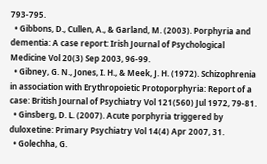793-795.
  • Gibbons, D., Cullen, A., & Garland, M. (2003). Porphyria and dementia: A case report: Irish Journal of Psychological Medicine Vol 20(3) Sep 2003, 96-99.
  • Gibney, G. N., Jones, I. H., & Meek, J. H. (1972). Schizophrenia in association with Erythropoietic Protoporphyria: Report of a case: British Journal of Psychiatry Vol 121(560) Jul 1972, 79-81.
  • Ginsberg, D. L. (2007). Acute porphyria triggered by duloxetine: Primary Psychiatry Vol 14(4) Apr 2007, 31.
  • Golechha, G.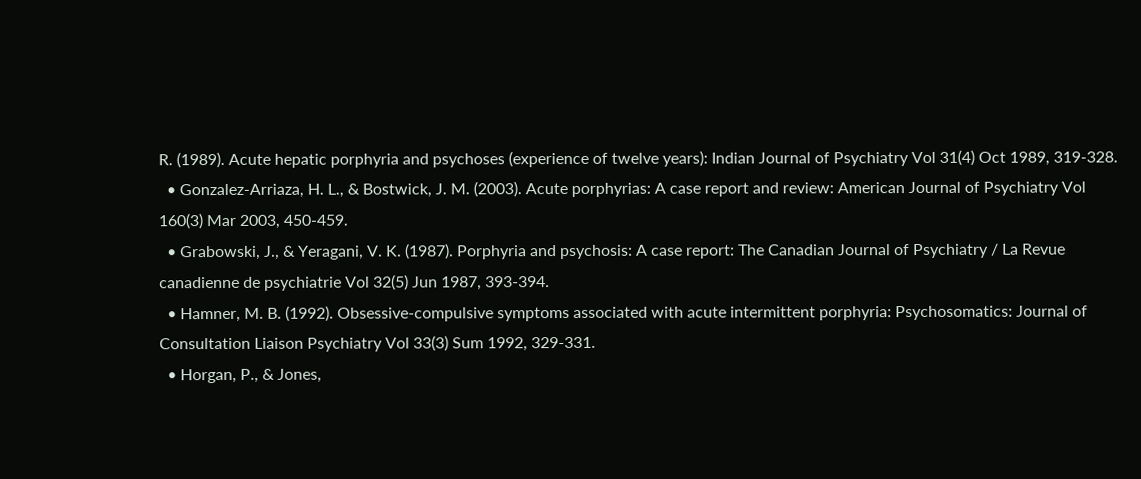R. (1989). Acute hepatic porphyria and psychoses (experience of twelve years): Indian Journal of Psychiatry Vol 31(4) Oct 1989, 319-328.
  • Gonzalez-Arriaza, H. L., & Bostwick, J. M. (2003). Acute porphyrias: A case report and review: American Journal of Psychiatry Vol 160(3) Mar 2003, 450-459.
  • Grabowski, J., & Yeragani, V. K. (1987). Porphyria and psychosis: A case report: The Canadian Journal of Psychiatry / La Revue canadienne de psychiatrie Vol 32(5) Jun 1987, 393-394.
  • Hamner, M. B. (1992). Obsessive-compulsive symptoms associated with acute intermittent porphyria: Psychosomatics: Journal of Consultation Liaison Psychiatry Vol 33(3) Sum 1992, 329-331.
  • Horgan, P., & Jones,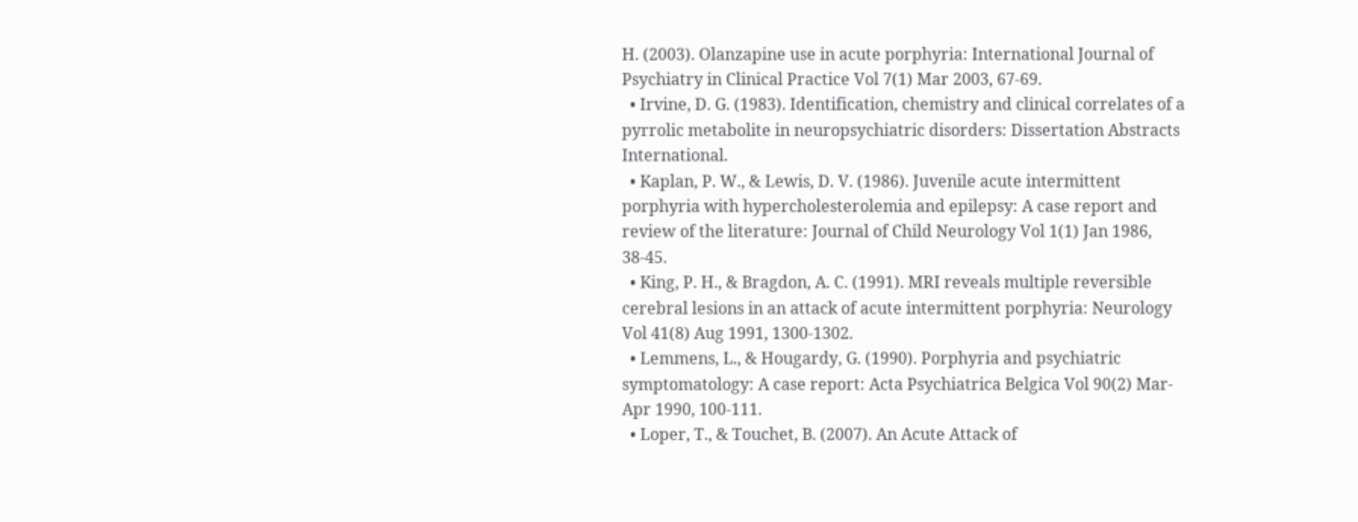H. (2003). Olanzapine use in acute porphyria: International Journal of Psychiatry in Clinical Practice Vol 7(1) Mar 2003, 67-69.
  • Irvine, D. G. (1983). Identification, chemistry and clinical correlates of a pyrrolic metabolite in neuropsychiatric disorders: Dissertation Abstracts International.
  • Kaplan, P. W., & Lewis, D. V. (1986). Juvenile acute intermittent porphyria with hypercholesterolemia and epilepsy: A case report and review of the literature: Journal of Child Neurology Vol 1(1) Jan 1986, 38-45.
  • King, P. H., & Bragdon, A. C. (1991). MRI reveals multiple reversible cerebral lesions in an attack of acute intermittent porphyria: Neurology Vol 41(8) Aug 1991, 1300-1302.
  • Lemmens, L., & Hougardy, G. (1990). Porphyria and psychiatric symptomatology: A case report: Acta Psychiatrica Belgica Vol 90(2) Mar-Apr 1990, 100-111.
  • Loper, T., & Touchet, B. (2007). An Acute Attack of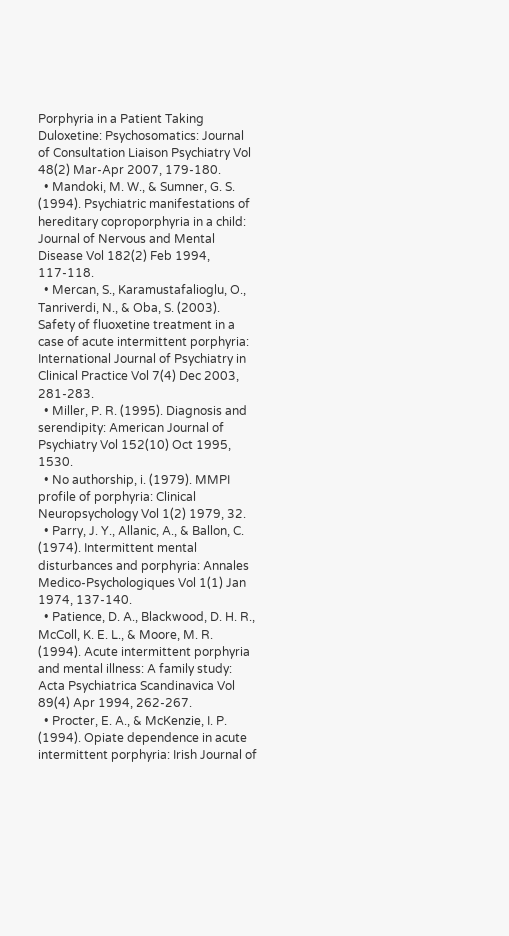Porphyria in a Patient Taking Duloxetine: Psychosomatics: Journal of Consultation Liaison Psychiatry Vol 48(2) Mar-Apr 2007, 179-180.
  • Mandoki, M. W., & Sumner, G. S. (1994). Psychiatric manifestations of hereditary coproporphyria in a child: Journal of Nervous and Mental Disease Vol 182(2) Feb 1994, 117-118.
  • Mercan, S., Karamustafalioglu, O., Tanriverdi, N., & Oba, S. (2003). Safety of fluoxetine treatment in a case of acute intermittent porphyria: International Journal of Psychiatry in Clinical Practice Vol 7(4) Dec 2003, 281-283.
  • Miller, P. R. (1995). Diagnosis and serendipity: American Journal of Psychiatry Vol 152(10) Oct 1995, 1530.
  • No authorship, i. (1979). MMPI profile of porphyria: Clinical Neuropsychology Vol 1(2) 1979, 32.
  • Parry, J. Y., Allanic, A., & Ballon, C. (1974). Intermittent mental disturbances and porphyria: Annales Medico-Psychologiques Vol 1(1) Jan 1974, 137-140.
  • Patience, D. A., Blackwood, D. H. R., McColl, K. E. L., & Moore, M. R. (1994). Acute intermittent porphyria and mental illness: A family study: Acta Psychiatrica Scandinavica Vol 89(4) Apr 1994, 262-267.
  • Procter, E. A., & McKenzie, I. P. (1994). Opiate dependence in acute intermittent porphyria: Irish Journal of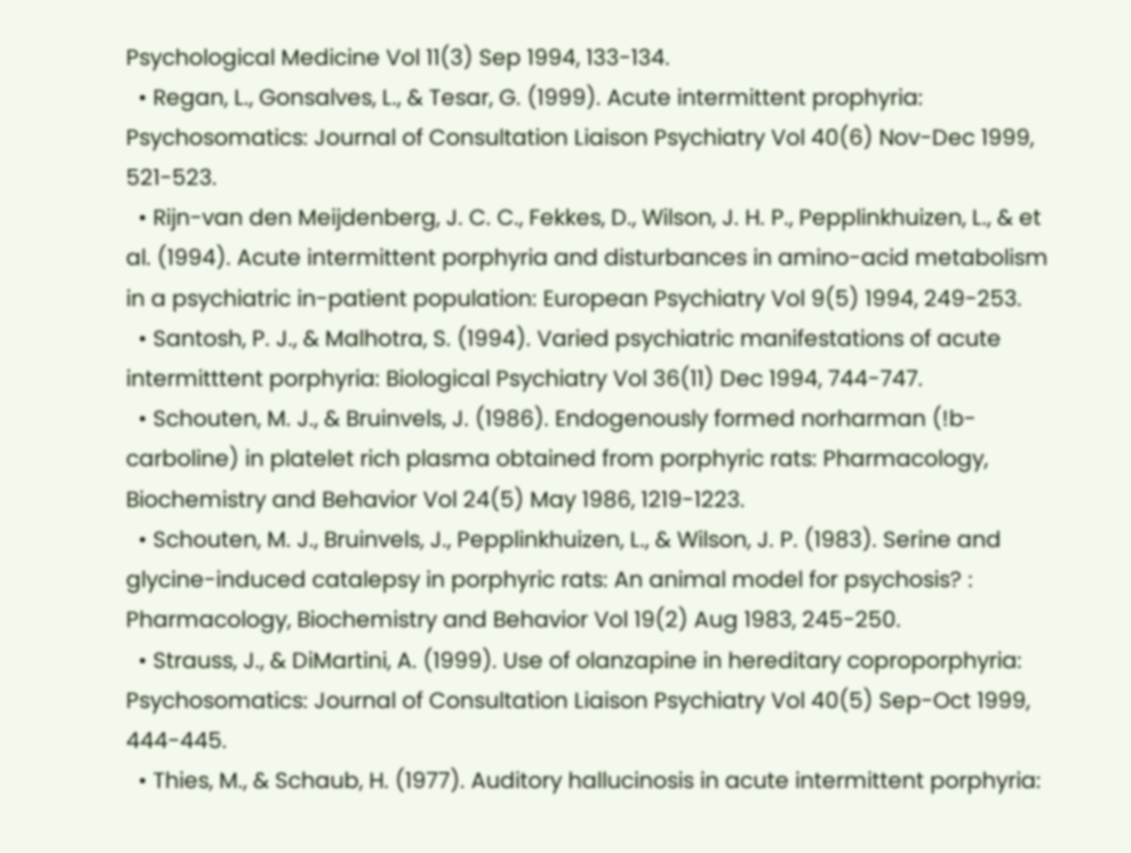Psychological Medicine Vol 11(3) Sep 1994, 133-134.
  • Regan, L., Gonsalves, L., & Tesar, G. (1999). Acute intermittent prophyria: Psychosomatics: Journal of Consultation Liaison Psychiatry Vol 40(6) Nov-Dec 1999, 521-523.
  • Rijn-van den Meijdenberg, J. C. C., Fekkes, D., Wilson, J. H. P., Pepplinkhuizen, L., & et al. (1994). Acute intermittent porphyria and disturbances in amino-acid metabolism in a psychiatric in-patient population: European Psychiatry Vol 9(5) 1994, 249-253.
  • Santosh, P. J., & Malhotra, S. (1994). Varied psychiatric manifestations of acute intermitttent porphyria: Biological Psychiatry Vol 36(11) Dec 1994, 744-747.
  • Schouten, M. J., & Bruinvels, J. (1986). Endogenously formed norharman (!b-carboline) in platelet rich plasma obtained from porphyric rats: Pharmacology, Biochemistry and Behavior Vol 24(5) May 1986, 1219-1223.
  • Schouten, M. J., Bruinvels, J., Pepplinkhuizen, L., & Wilson, J. P. (1983). Serine and glycine-induced catalepsy in porphyric rats: An animal model for psychosis? : Pharmacology, Biochemistry and Behavior Vol 19(2) Aug 1983, 245-250.
  • Strauss, J., & DiMartini, A. (1999). Use of olanzapine in hereditary coproporphyria: Psychosomatics: Journal of Consultation Liaison Psychiatry Vol 40(5) Sep-Oct 1999, 444-445.
  • Thies, M., & Schaub, H. (1977). Auditory hallucinosis in acute intermittent porphyria: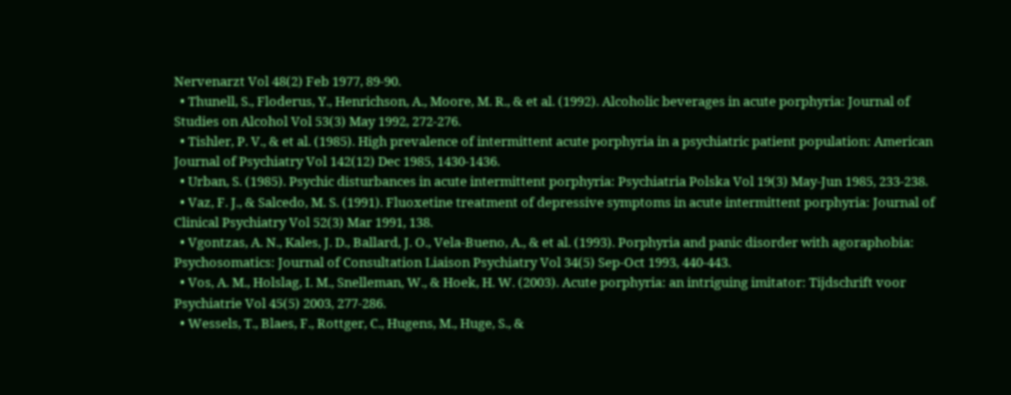Nervenarzt Vol 48(2) Feb 1977, 89-90.
  • Thunell, S., Floderus, Y., Henrichson, A., Moore, M. R., & et al. (1992). Alcoholic beverages in acute porphyria: Journal of Studies on Alcohol Vol 53(3) May 1992, 272-276.
  • Tishler, P. V., & et al. (1985). High prevalence of intermittent acute porphyria in a psychiatric patient population: American Journal of Psychiatry Vol 142(12) Dec 1985, 1430-1436.
  • Urban, S. (1985). Psychic disturbances in acute intermittent porphyria: Psychiatria Polska Vol 19(3) May-Jun 1985, 233-238.
  • Vaz, F. J., & Salcedo, M. S. (1991). Fluoxetine treatment of depressive symptoms in acute intermittent porphyria: Journal of Clinical Psychiatry Vol 52(3) Mar 1991, 138.
  • Vgontzas, A. N., Kales, J. D., Ballard, J. O., Vela-Bueno, A., & et al. (1993). Porphyria and panic disorder with agoraphobia: Psychosomatics: Journal of Consultation Liaison Psychiatry Vol 34(5) Sep-Oct 1993, 440-443.
  • Vos, A. M., Holslag, I. M., Snelleman, W., & Hoek, H. W. (2003). Acute porphyria: an intriguing imitator: Tijdschrift voor Psychiatrie Vol 45(5) 2003, 277-286.
  • Wessels, T., Blaes, F., Rottger, C., Hugens, M., Huge, S., &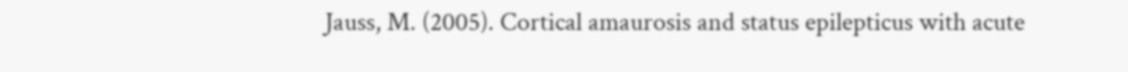Jauss, M. (2005). Cortical amaurosis and status epilepticus with acute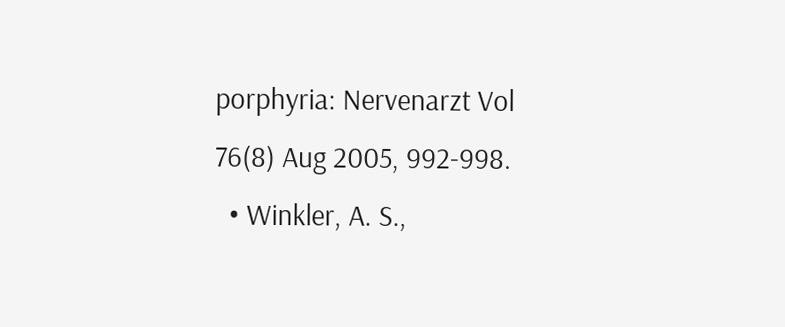porphyria: Nervenarzt Vol 76(8) Aug 2005, 992-998.
  • Winkler, A. S.,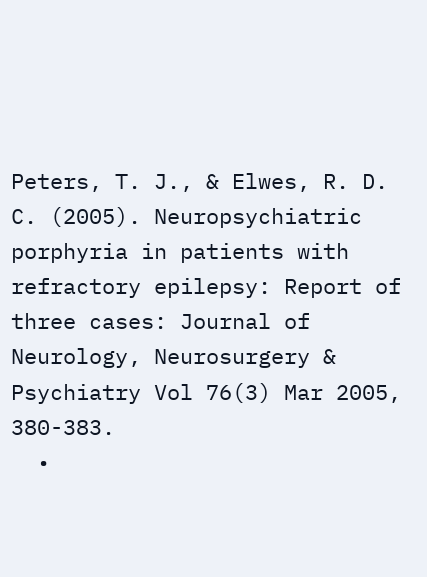Peters, T. J., & Elwes, R. D. C. (2005). Neuropsychiatric porphyria in patients with refractory epilepsy: Report of three cases: Journal of Neurology, Neurosurgery & Psychiatry Vol 76(3) Mar 2005, 380-383.
  •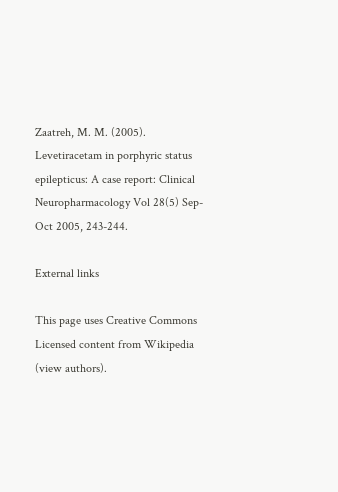Zaatreh, M. M. (2005). Levetiracetam in porphyric status epilepticus: A case report: Clinical Neuropharmacology Vol 28(5) Sep-Oct 2005, 243-244.

External links

This page uses Creative Commons Licensed content from Wikipedia (view authors).